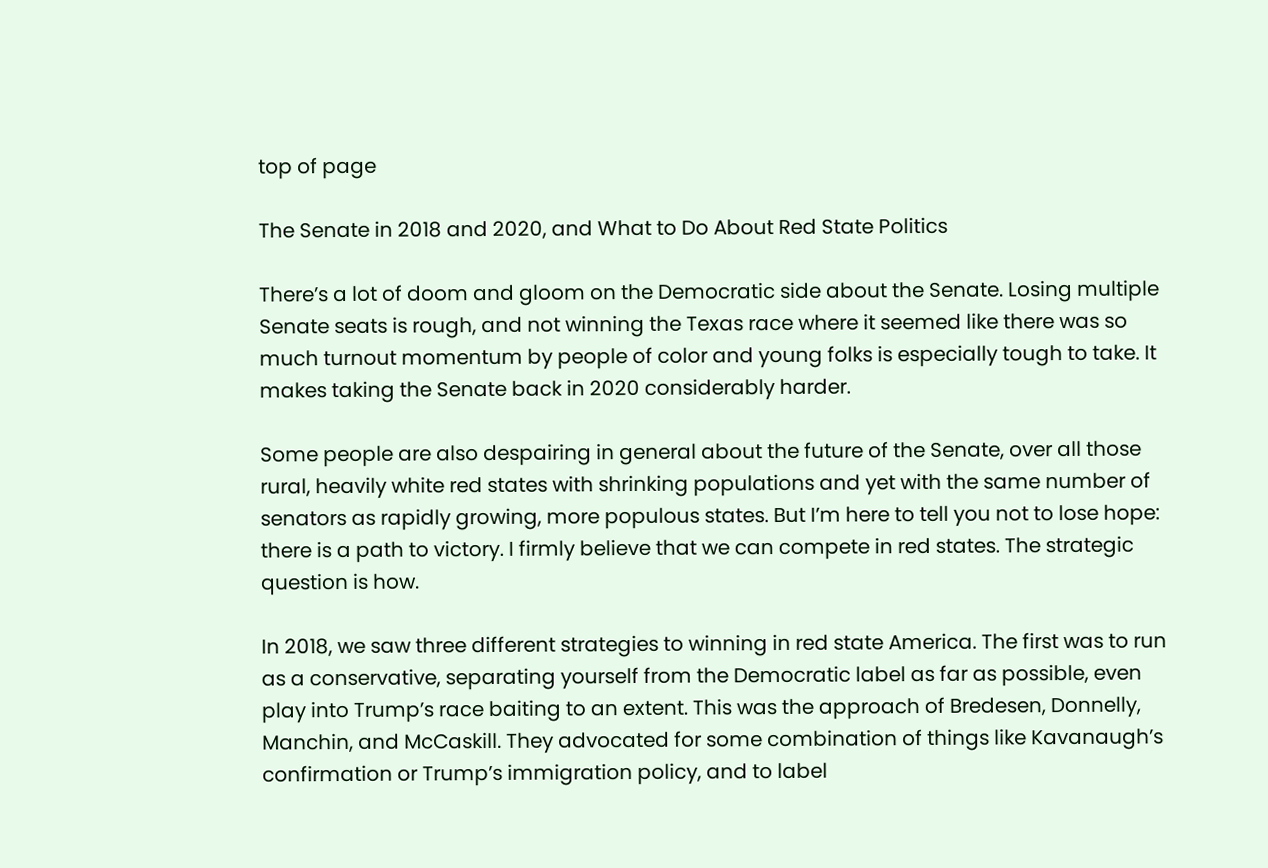top of page

The Senate in 2018 and 2020, and What to Do About Red State Politics

There’s a lot of doom and gloom on the Democratic side about the Senate. Losing multiple Senate seats is rough, and not winning the Texas race where it seemed like there was so much turnout momentum by people of color and young folks is especially tough to take. It makes taking the Senate back in 2020 considerably harder.

Some people are also despairing in general about the future of the Senate, over all those rural, heavily white red states with shrinking populations and yet with the same number of senators as rapidly growing, more populous states. But I’m here to tell you not to lose hope: there is a path to victory. I firmly believe that we can compete in red states. The strategic question is how.

In 2018, we saw three different strategies to winning in red state America. The first was to run as a conservative, separating yourself from the Democratic label as far as possible, even play into Trump’s race baiting to an extent. This was the approach of Bredesen, Donnelly, Manchin, and McCaskill. They advocated for some combination of things like Kavanaugh’s confirmation or Trump’s immigration policy, and to label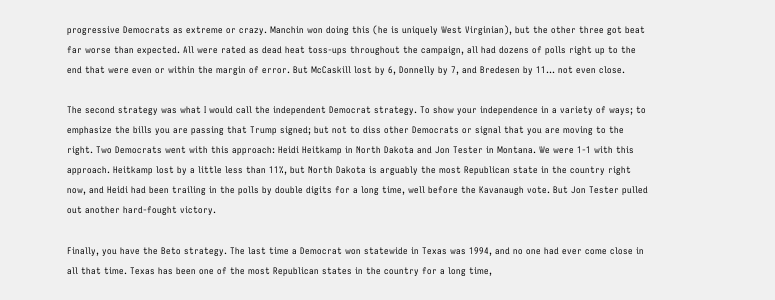progressive Democrats as extreme or crazy. Manchin won doing this (he is uniquely West Virginian), but the other three got beat far worse than expected. All were rated as dead heat toss-ups throughout the campaign, all had dozens of polls right up to the end that were even or within the margin of error. But McCaskill lost by 6, Donnelly by 7, and Bredesen by 11... not even close.

The second strategy was what I would call the independent Democrat strategy. To show your independence in a variety of ways; to emphasize the bills you are passing that Trump signed; but not to diss other Democrats or signal that you are moving to the right. Two Democrats went with this approach: Heidi Heitkamp in North Dakota and Jon Tester in Montana. We were 1-1 with this approach. Heitkamp lost by a little less than 11%, but North Dakota is arguably the most Republican state in the country right now, and Heidi had been trailing in the polls by double digits for a long time, well before the Kavanaugh vote. But Jon Tester pulled out another hard-fought victory.

Finally, you have the Beto strategy. The last time a Democrat won statewide in Texas was 1994, and no one had ever come close in all that time. Texas has been one of the most Republican states in the country for a long time,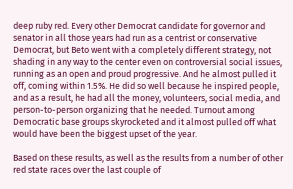deep ruby red. Every other Democrat candidate for governor and senator in all those years had run as a centrist or conservative Democrat, but Beto went with a completely different strategy, not shading in any way to the center even on controversial social issues, running as an open and proud progressive. And he almost pulled it off, coming within 1.5%. He did so well because he inspired people, and as a result, he had all the money, volunteers, social media, and person-to-person organizing that he needed. Turnout among Democratic base groups skyrocketed and it almost pulled off what would have been the biggest upset of the year.

Based on these results, as well as the results from a number of other red state races over the last couple of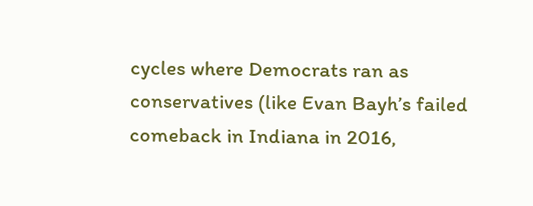cycles where Democrats ran as conservatives (like Evan Bayh’s failed comeback in Indiana in 2016,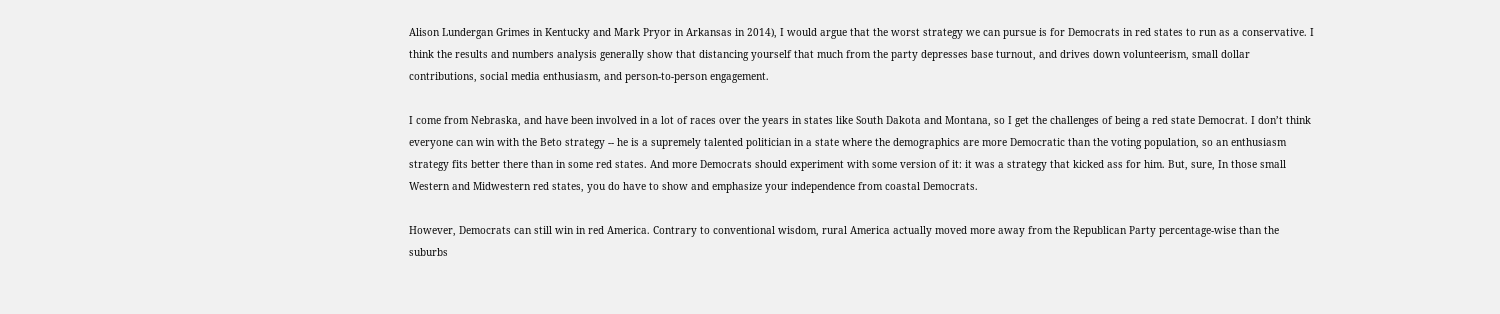Alison Lundergan Grimes in Kentucky and Mark Pryor in Arkansas in 2014), I would argue that the worst strategy we can pursue is for Democrats in red states to run as a conservative. I think the results and numbers analysis generally show that distancing yourself that much from the party depresses base turnout, and drives down volunteerism, small dollar contributions, social media enthusiasm, and person-to-person engagement.

I come from Nebraska, and have been involved in a lot of races over the years in states like South Dakota and Montana, so I get the challenges of being a red state Democrat. I don’t think everyone can win with the Beto strategy -- he is a supremely talented politician in a state where the demographics are more Democratic than the voting population, so an enthusiasm strategy fits better there than in some red states. And more Democrats should experiment with some version of it: it was a strategy that kicked ass for him. But, sure, In those small Western and Midwestern red states, you do have to show and emphasize your independence from coastal Democrats.

However, Democrats can still win in red America. Contrary to conventional wisdom, rural America actually moved more away from the Republican Party percentage-wise than the suburbs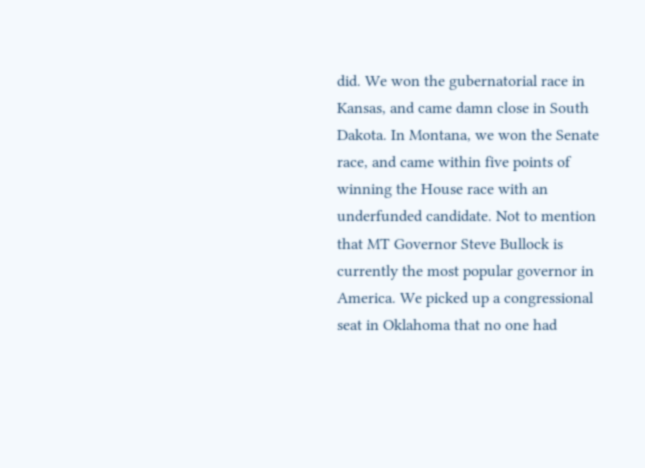did. We won the gubernatorial race in Kansas, and came damn close in South Dakota. In Montana, we won the Senate race, and came within five points of winning the House race with an underfunded candidate. Not to mention that MT Governor Steve Bullock is currently the most popular governor in America. We picked up a congressional seat in Oklahoma that no one had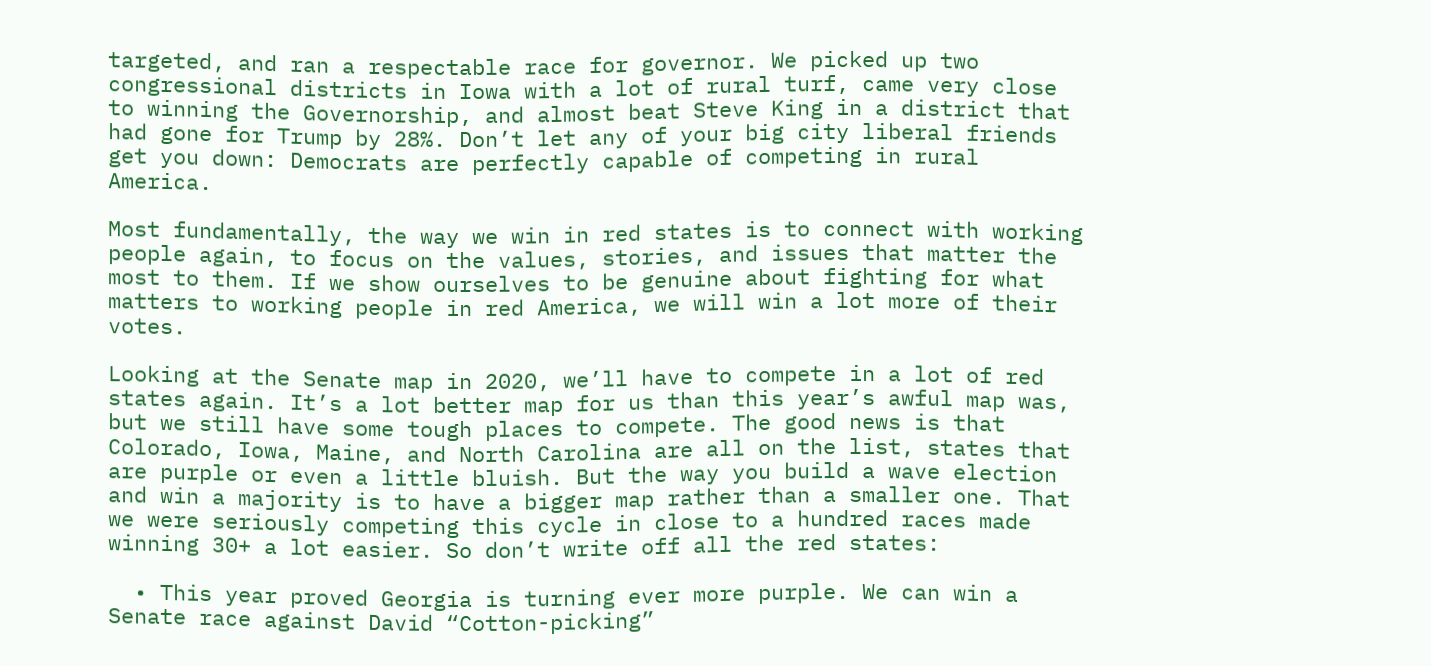targeted, and ran a respectable race for governor. We picked up two congressional districts in Iowa with a lot of rural turf, came very close to winning the Governorship, and almost beat Steve King in a district that had gone for Trump by 28%. Don’t let any of your big city liberal friends get you down: Democrats are perfectly capable of competing in rural America.

Most fundamentally, the way we win in red states is to connect with working people again, to focus on the values, stories, and issues that matter the most to them. If we show ourselves to be genuine about fighting for what matters to working people in red America, we will win a lot more of their votes.

Looking at the Senate map in 2020, we’ll have to compete in a lot of red states again. It’s a lot better map for us than this year’s awful map was, but we still have some tough places to compete. The good news is that Colorado, Iowa, Maine, and North Carolina are all on the list, states that are purple or even a little bluish. But the way you build a wave election and win a majority is to have a bigger map rather than a smaller one. That we were seriously competing this cycle in close to a hundred races made winning 30+ a lot easier. So don’t write off all the red states:

  • This year proved Georgia is turning ever more purple. We can win a Senate race against David “Cotton-picking”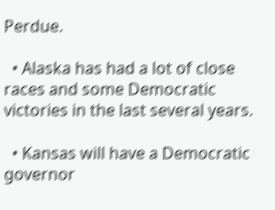Perdue.

  • Alaska has had a lot of close races and some Democratic victories in the last several years.

  • Kansas will have a Democratic governor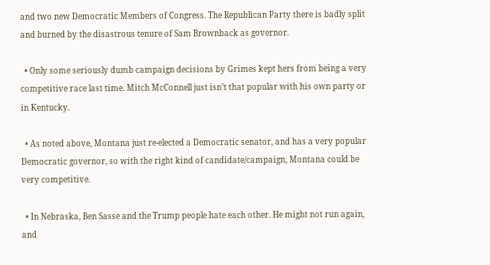and two new Democratic Members of Congress. The Republican Party there is badly split and burned by the disastrous tenure of Sam Brownback as governor.

  • Only some seriously dumb campaign decisions by Grimes kept hers from being a very competitive race last time. Mitch McConnell just isn’t that popular with his own party or in Kentucky.

  • As noted above, Montana just re-elected a Democratic senator, and has a very popular Democratic governor, so with the right kind of candidate/campaign, Montana could be very competitive.

  • In Nebraska, Ben Sasse and the Trump people hate each other. He might not run again, and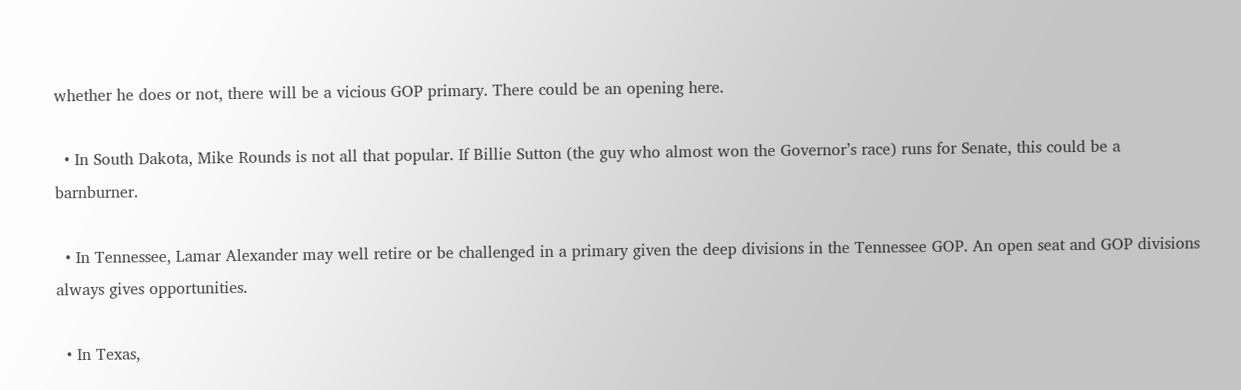whether he does or not, there will be a vicious GOP primary. There could be an opening here.

  • In South Dakota, Mike Rounds is not all that popular. If Billie Sutton (the guy who almost won the Governor’s race) runs for Senate, this could be a barnburner.

  • In Tennessee, Lamar Alexander may well retire or be challenged in a primary given the deep divisions in the Tennessee GOP. An open seat and GOP divisions always gives opportunities.

  • In Texas,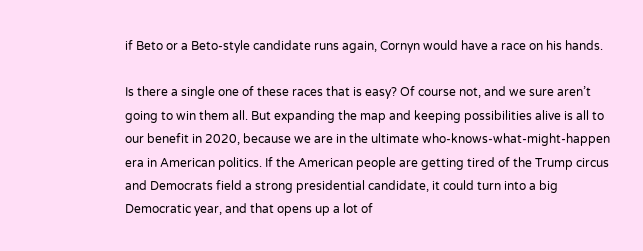if Beto or a Beto-style candidate runs again, Cornyn would have a race on his hands.

Is there a single one of these races that is easy? Of course not, and we sure aren’t going to win them all. But expanding the map and keeping possibilities alive is all to our benefit in 2020, because we are in the ultimate who-knows-what-might-happen era in American politics. If the American people are getting tired of the Trump circus and Democrats field a strong presidential candidate, it could turn into a big Democratic year, and that opens up a lot of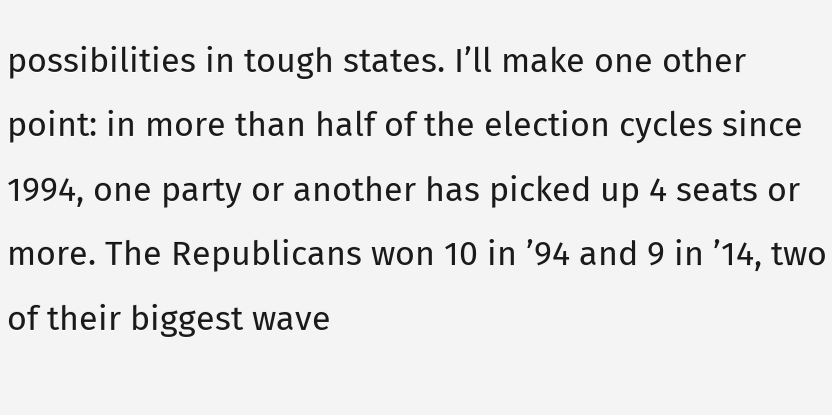possibilities in tough states. I’ll make one other point: in more than half of the election cycles since 1994, one party or another has picked up 4 seats or more. The Republicans won 10 in ’94 and 9 in ’14, two of their biggest wave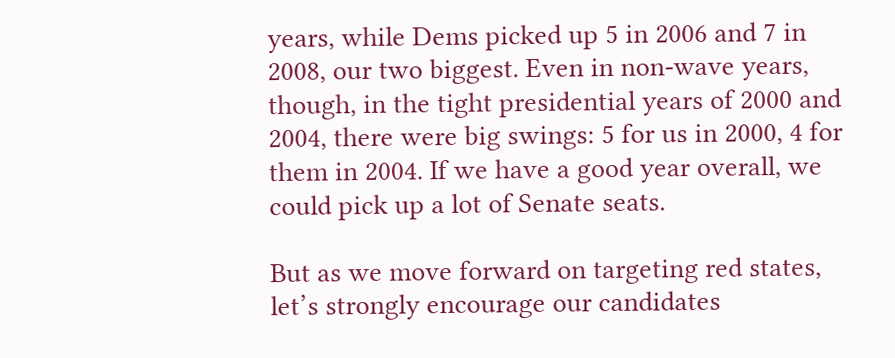years, while Dems picked up 5 in 2006 and 7 in 2008, our two biggest. Even in non-wave years, though, in the tight presidential years of 2000 and 2004, there were big swings: 5 for us in 2000, 4 for them in 2004. If we have a good year overall, we could pick up a lot of Senate seats.

But as we move forward on targeting red states, let’s strongly encourage our candidates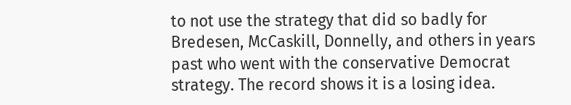to not use the strategy that did so badly for Bredesen, McCaskill, Donnelly, and others in years past who went with the conservative Democrat strategy. The record shows it is a losing idea.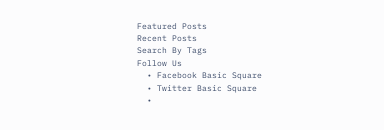Featured Posts
Recent Posts
Search By Tags
Follow Us
  • Facebook Basic Square
  • Twitter Basic Square
  •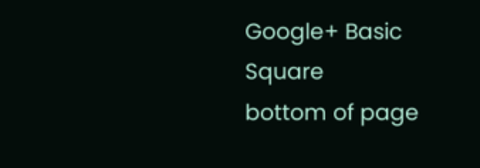Google+ Basic Square
bottom of page